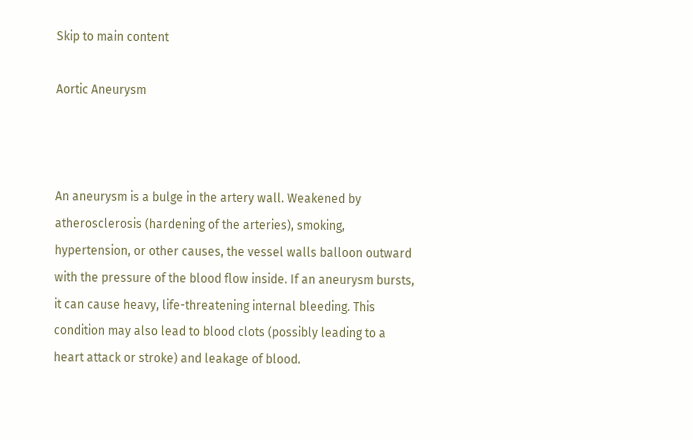Skip to main content

Aortic Aneurysm



An aneurysm is a bulge in the artery wall. Weakened by atherosclerosis (hardening of the arteries), smoking, hypertension, or other causes, the vessel walls balloon outward with the pressure of the blood flow inside. If an aneurysm bursts, it can cause heavy, life-threatening internal bleeding. This condition may also lead to blood clots (possibly leading to a heart attack or stroke) and leakage of blood.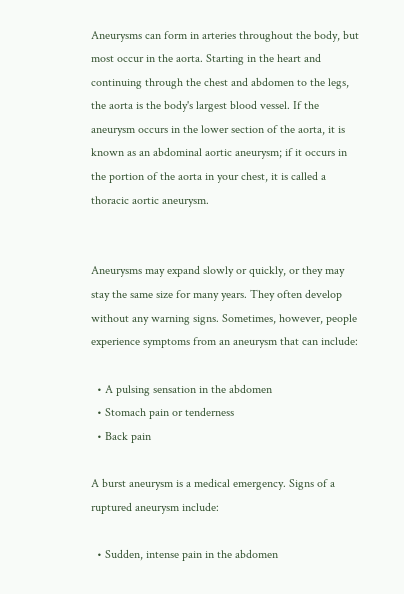Aneurysms can form in arteries throughout the body, but most occur in the aorta. Starting in the heart and continuing through the chest and abdomen to the legs, the aorta is the body's largest blood vessel. If the aneurysm occurs in the lower section of the aorta, it is known as an abdominal aortic aneurysm; if it occurs in the portion of the aorta in your chest, it is called a thoracic aortic aneurysm.


Aneurysms may expand slowly or quickly, or they may stay the same size for many years. They often develop without any warning signs. Sometimes, however, people experience symptoms from an aneurysm that can include:

  • A pulsing sensation in the abdomen
  • Stomach pain or tenderness
  • Back pain

A burst aneurysm is a medical emergency. Signs of a ruptured aneurysm include:

  • Sudden, intense pain in the abdomen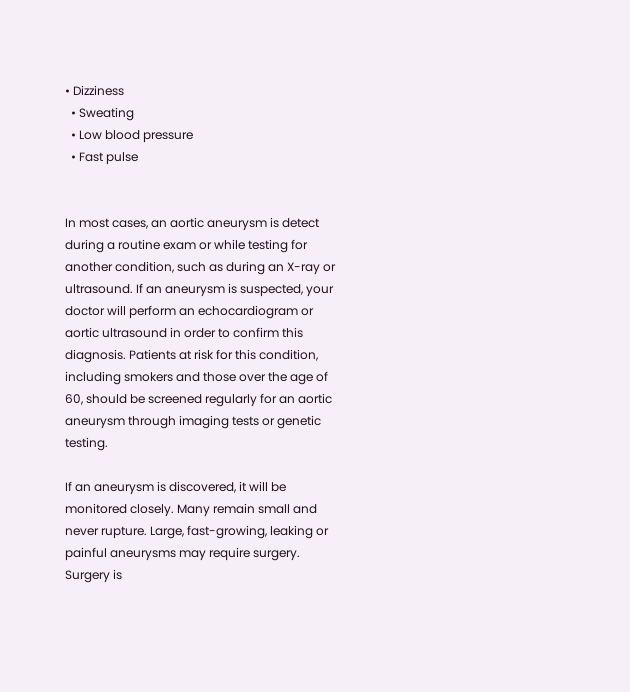• Dizziness
  • Sweating
  • Low blood pressure
  • Fast pulse


In most cases, an aortic aneurysm is detect during a routine exam or while testing for another condition, such as during an X-ray or ultrasound. If an aneurysm is suspected, your doctor will perform an echocardiogram or aortic ultrasound in order to confirm this diagnosis. Patients at risk for this condition, including smokers and those over the age of 60, should be screened regularly for an aortic aneurysm through imaging tests or genetic testing.

If an aneurysm is discovered, it will be monitored closely. Many remain small and never rupture. Large, fast-growing, leaking or painful aneurysms may require surgery. Surgery is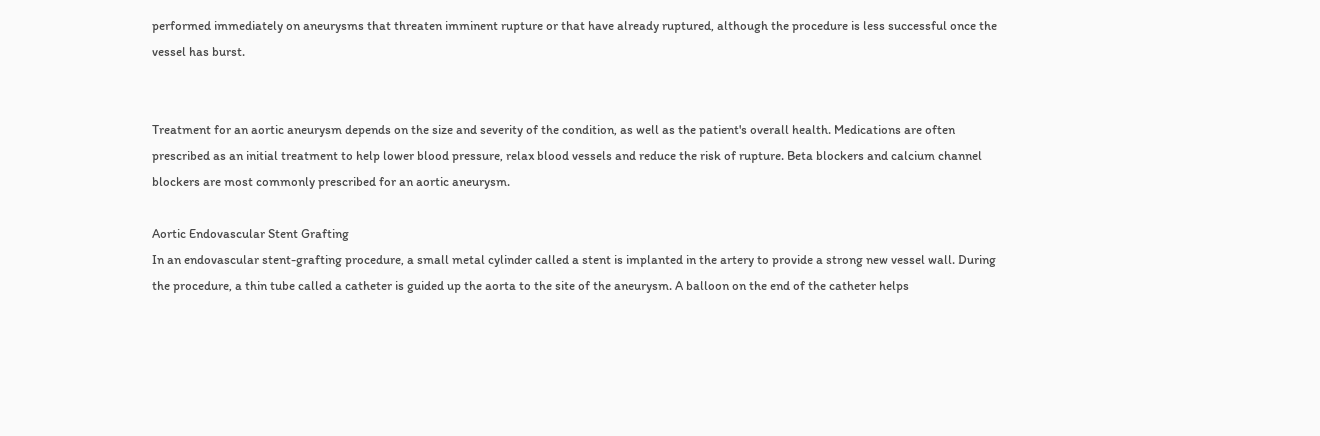performed immediately on aneurysms that threaten imminent rupture or that have already ruptured, although the procedure is less successful once the vessel has burst.


Treatment for an aortic aneurysm depends on the size and severity of the condition, as well as the patient's overall health. Medications are often prescribed as an initial treatment to help lower blood pressure, relax blood vessels and reduce the risk of rupture. Beta blockers and calcium channel blockers are most commonly prescribed for an aortic aneurysm.

Aortic Endovascular Stent Grafting
In an endovascular stent-grafting procedure, a small metal cylinder called a stent is implanted in the artery to provide a strong new vessel wall. During the procedure, a thin tube called a catheter is guided up the aorta to the site of the aneurysm. A balloon on the end of the catheter helps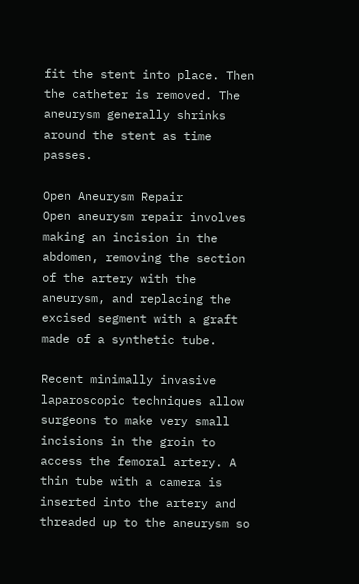fit the stent into place. Then the catheter is removed. The aneurysm generally shrinks around the stent as time passes.

Open Aneurysm Repair
Open aneurysm repair involves making an incision in the abdomen, removing the section of the artery with the aneurysm, and replacing the excised segment with a graft made of a synthetic tube.

Recent minimally invasive laparoscopic techniques allow surgeons to make very small incisions in the groin to access the femoral artery. A thin tube with a camera is inserted into the artery and threaded up to the aneurysm so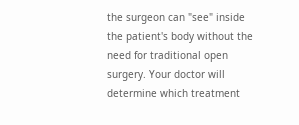the surgeon can "see" inside the patient's body without the need for traditional open surgery. Your doctor will determine which treatment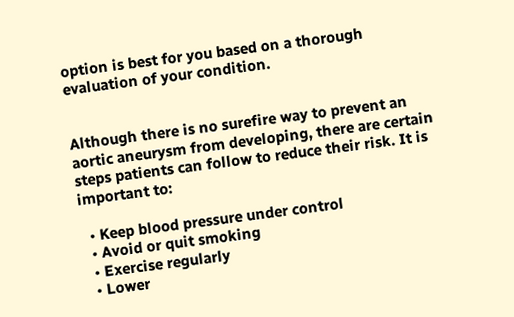option is best for you based on a thorough evaluation of your condition.


Although there is no surefire way to prevent an aortic aneurysm from developing, there are certain steps patients can follow to reduce their risk. It is important to:

  • Keep blood pressure under control
  • Avoid or quit smoking
  • Exercise regularly
  • Lower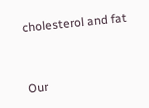cholesterol and fat


Our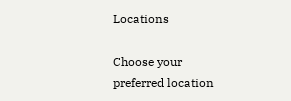Locations

Choose your preferred location